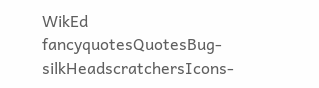WikEd fancyquotesQuotesBug-silkHeadscratchersIcons-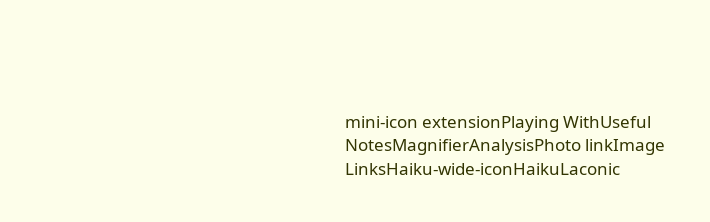mini-icon extensionPlaying WithUseful NotesMagnifierAnalysisPhoto linkImage LinksHaiku-wide-iconHaikuLaconic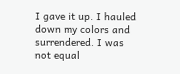I gave it up. I hauled down my colors and surrendered. I was not equal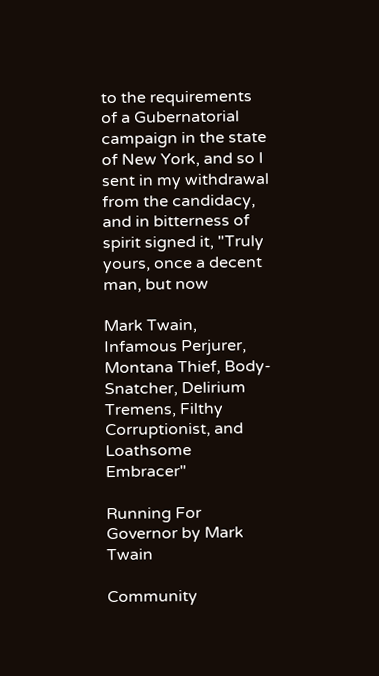to the requirements of a Gubernatorial campaign in the state of New York, and so I sent in my withdrawal from the candidacy, and in bitterness of spirit signed it, "Truly yours, once a decent man, but now

Mark Twain, Infamous Perjurer, Montana Thief, Body-Snatcher, Delirium Tremens, Filthy Corruptionist, and Loathsome Embracer"

Running For Governor by Mark Twain

Community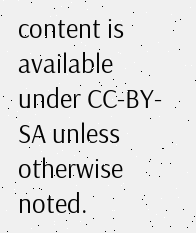content is available under CC-BY-SA unless otherwise noted.